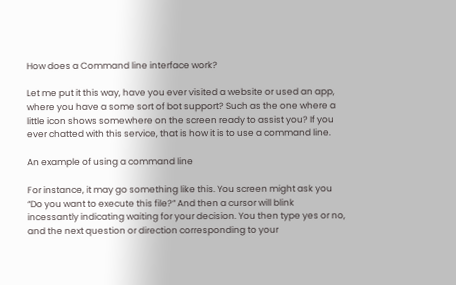How does a Command line interface work?

Let me put it this way, have you ever visited a website or used an app, where you have a some sort of bot support? Such as the one where a little icon shows somewhere on the screen ready to assist you? If you ever chatted with this service, that is how it is to use a command line.

An example of using a command line

For instance, it may go something like this. You screen might ask you “Do you want to execute this file?” And then a cursor will blink incessantly indicating waiting for your decision. You then type yes or no, and the next question or direction corresponding to your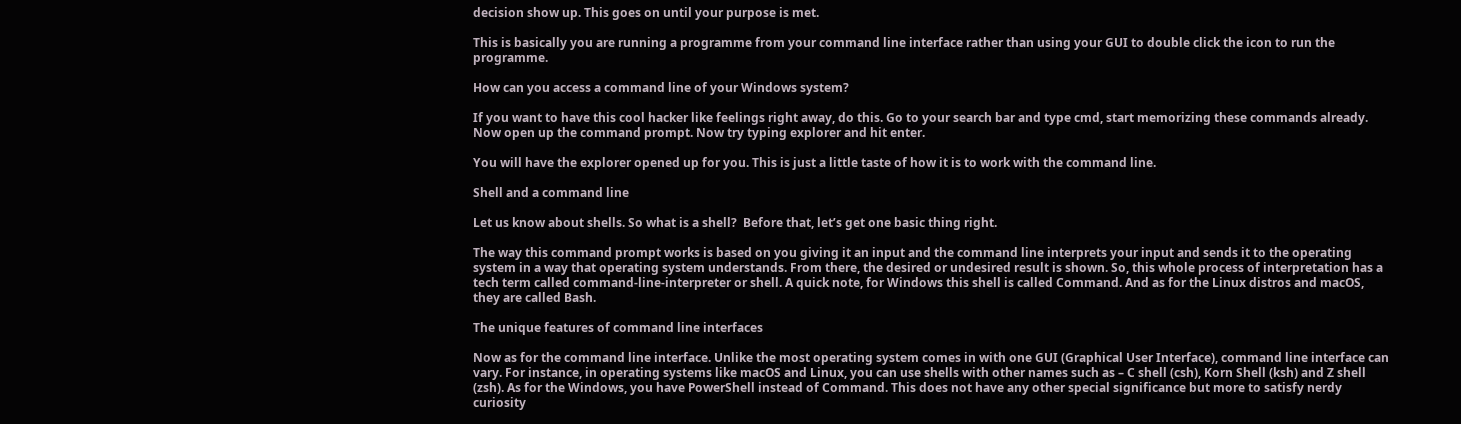decision show up. This goes on until your purpose is met.

This is basically you are running a programme from your command line interface rather than using your GUI to double click the icon to run the programme.

How can you access a command line of your Windows system?

If you want to have this cool hacker like feelings right away, do this. Go to your search bar and type cmd, start memorizing these commands already. Now open up the command prompt. Now try typing explorer and hit enter.

You will have the explorer opened up for you. This is just a little taste of how it is to work with the command line.

Shell and a command line

Let us know about shells. So what is a shell?  Before that, let’s get one basic thing right.

The way this command prompt works is based on you giving it an input and the command line interprets your input and sends it to the operating system in a way that operating system understands. From there, the desired or undesired result is shown. So, this whole process of interpretation has a tech term called command-line-interpreter or shell. A quick note, for Windows this shell is called Command. And as for the Linux distros and macOS, they are called Bash.

The unique features of command line interfaces

Now as for the command line interface. Unlike the most operating system comes in with one GUI (Graphical User Interface), command line interface can vary. For instance, in operating systems like macOS and Linux, you can use shells with other names such as – C shell (csh), Korn Shell (ksh) and Z shell (zsh). As for the Windows, you have PowerShell instead of Command. This does not have any other special significance but more to satisfy nerdy curiosity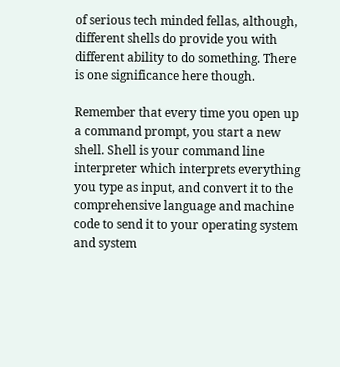of serious tech minded fellas, although, different shells do provide you with different ability to do something. There is one significance here though.

Remember that every time you open up a command prompt, you start a new shell. Shell is your command line interpreter which interprets everything you type as input, and convert it to the comprehensive language and machine code to send it to your operating system and system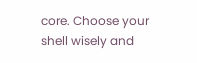core. Choose your shell wisely and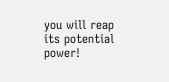you will reap its potential power!